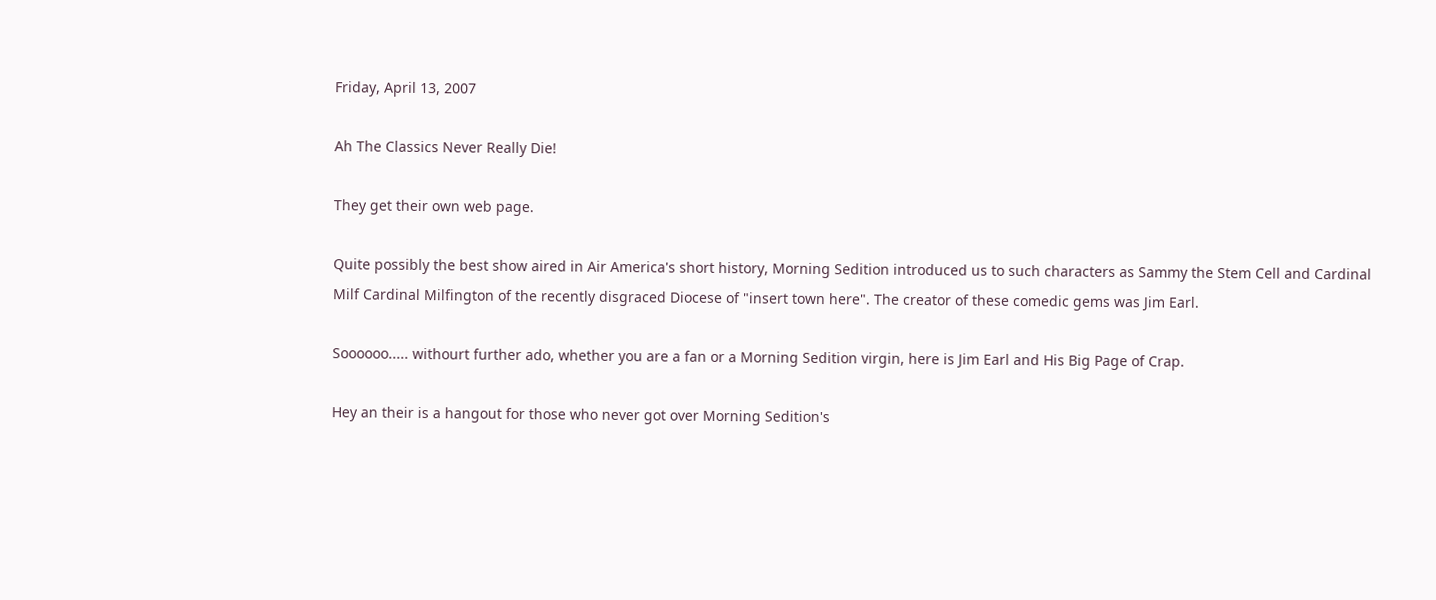Friday, April 13, 2007

Ah The Classics Never Really Die!

They get their own web page.

Quite possibly the best show aired in Air America's short history, Morning Sedition introduced us to such characters as Sammy the Stem Cell and Cardinal
Milf Cardinal Milfington of the recently disgraced Diocese of "insert town here". The creator of these comedic gems was Jim Earl.

Soooooo..... withourt further ado, whether you are a fan or a Morning Sedition virgin, here is Jim Earl and His Big Page of Crap.

Hey an their is a hangout for those who never got over Morning Sedition's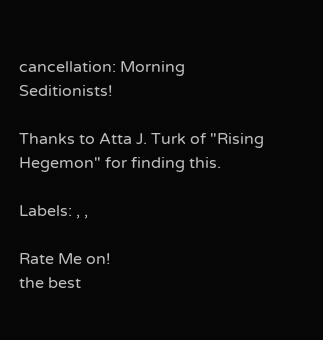cancellation: Morning Seditionists!

Thanks to Atta J. Turk of "Rising Hegemon" for finding this.

Labels: , ,

Rate Me on!
the best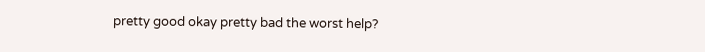pretty good okay pretty bad the worst help?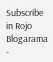Subscribe in Rojo
Blogarama -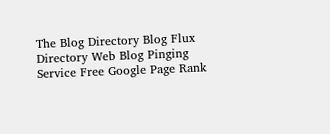The Blog Directory Blog Flux Directory Web Blog Pinging
Service Free Google Page Rank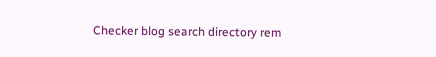Checker blog search directory rem